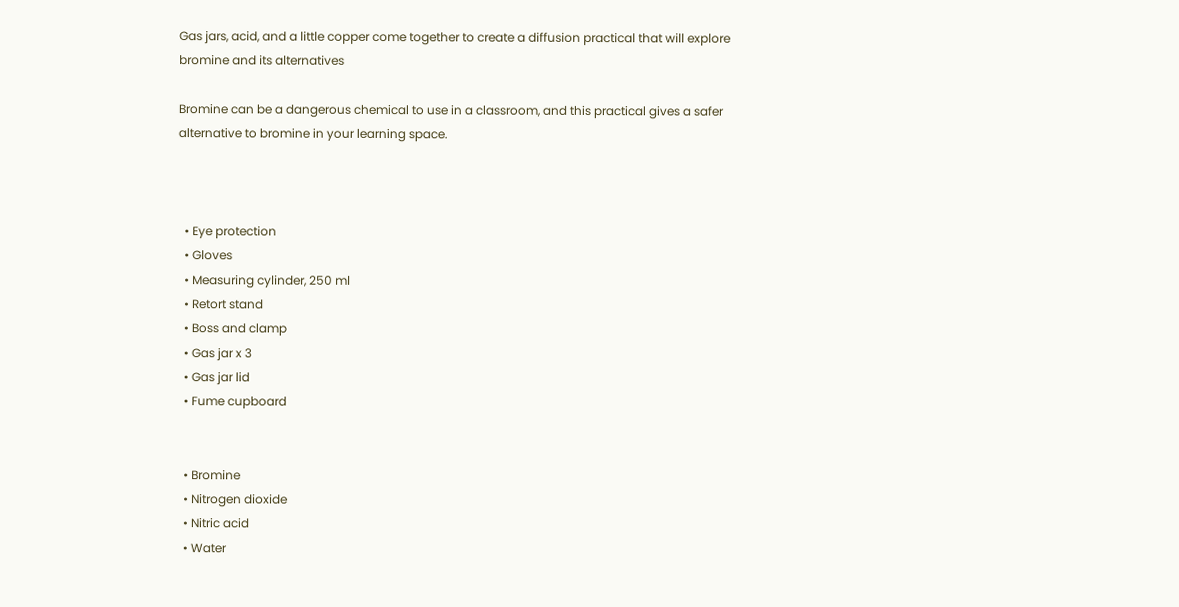Gas jars, acid, and a little copper come together to create a diffusion practical that will explore bromine and its alternatives

Bromine can be a dangerous chemical to use in a classroom, and this practical gives a safer alternative to bromine in your learning space.



  • Eye protection
  • Gloves
  • Measuring cylinder, 250 ml
  • Retort stand
  • Boss and clamp
  • Gas jar x 3
  • Gas jar lid
  • Fume cupboard


  • Bromine
  • Nitrogen dioxide
  • Nitric acid
  • Water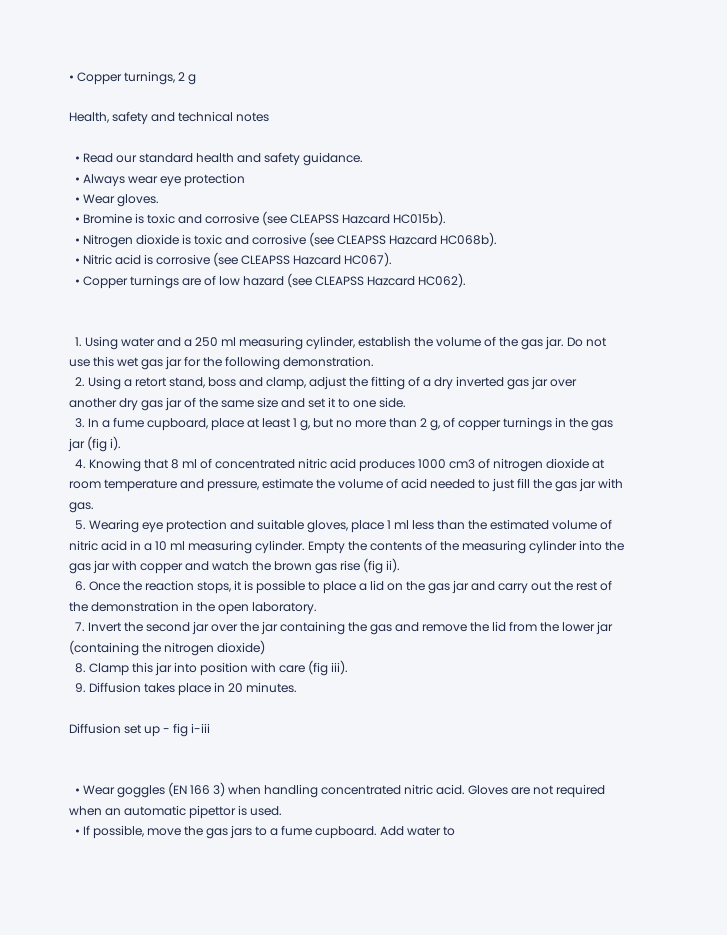• Copper turnings, 2 g

Health, safety and technical notes

  • Read our standard health and safety guidance.
  • Always wear eye protection
  • Wear gloves.
  • Bromine is toxic and corrosive (see CLEAPSS Hazcard HC015b).
  • Nitrogen dioxide is toxic and corrosive (see CLEAPSS Hazcard HC068b).
  • Nitric acid is corrosive (see CLEAPSS Hazcard HC067).
  • Copper turnings are of low hazard (see CLEAPSS Hazcard HC062).


  1. Using water and a 250 ml measuring cylinder, establish the volume of the gas jar. Do not use this wet gas jar for the following demonstration.
  2. Using a retort stand, boss and clamp, adjust the fitting of a dry inverted gas jar over another dry gas jar of the same size and set it to one side.
  3. In a fume cupboard, place at least 1 g, but no more than 2 g, of copper turnings in the gas jar (fig i).
  4. Knowing that 8 ml of concentrated nitric acid produces 1000 cm3 of nitrogen dioxide at room temperature and pressure, estimate the volume of acid needed to just fill the gas jar with gas.
  5. Wearing eye protection and suitable gloves, place 1 ml less than the estimated volume of nitric acid in a 10 ml measuring cylinder. Empty the contents of the measuring cylinder into the gas jar with copper and watch the brown gas rise (fig ii).
  6. Once the reaction stops, it is possible to place a lid on the gas jar and carry out the rest of the demonstration in the open laboratory.
  7. Invert the second jar over the jar containing the gas and remove the lid from the lower jar (containing the nitrogen dioxide)
  8. Clamp this jar into position with care (fig iii).
  9. Diffusion takes place in 20 minutes.

Diffusion set up - fig i-iii


  • Wear goggles (EN 166 3) when handling concentrated nitric acid. Gloves are not required when an automatic pipettor is used.
  • If possible, move the gas jars to a fume cupboard. Add water to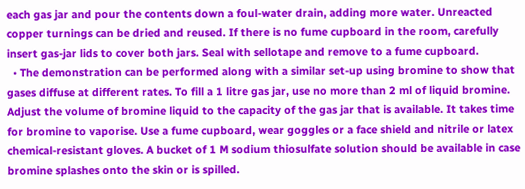each gas jar and pour the contents down a foul-water drain, adding more water. Unreacted copper turnings can be dried and reused. If there is no fume cupboard in the room, carefully insert gas-jar lids to cover both jars. Seal with sellotape and remove to a fume cupboard.
  • The demonstration can be performed along with a similar set-up using bromine to show that gases diffuse at different rates. To fill a 1 litre gas jar, use no more than 2 ml of liquid bromine. Adjust the volume of bromine liquid to the capacity of the gas jar that is available. It takes time for bromine to vaporise. Use a fume cupboard, wear goggles or a face shield and nitrile or latex chemical-resistant gloves. A bucket of 1 M sodium thiosulfate solution should be available in case bromine splashes onto the skin or is spilled.